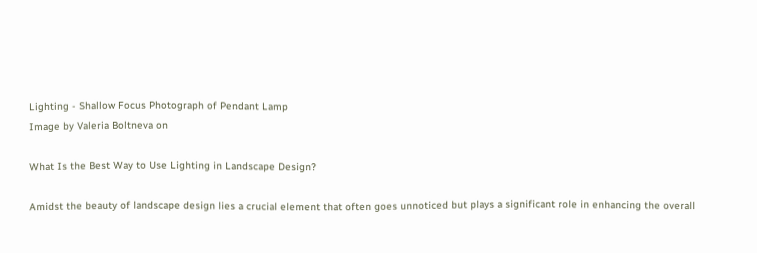Lighting - Shallow Focus Photograph of Pendant Lamp
Image by Valeria Boltneva on

What Is the Best Way to Use Lighting in Landscape Design?

Amidst the beauty of landscape design lies a crucial element that often goes unnoticed but plays a significant role in enhancing the overall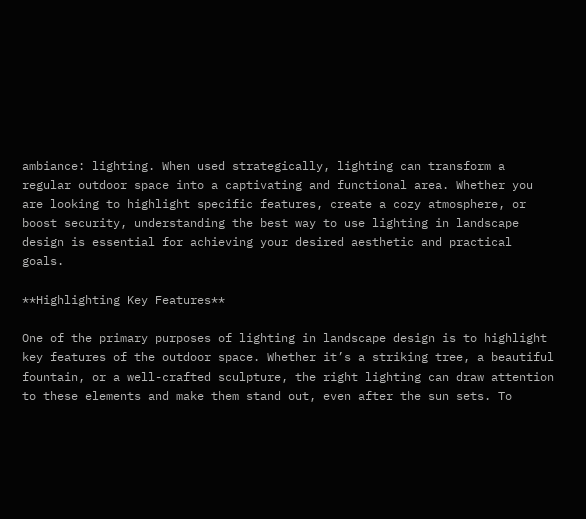ambiance: lighting. When used strategically, lighting can transform a regular outdoor space into a captivating and functional area. Whether you are looking to highlight specific features, create a cozy atmosphere, or boost security, understanding the best way to use lighting in landscape design is essential for achieving your desired aesthetic and practical goals.

**Highlighting Key Features**

One of the primary purposes of lighting in landscape design is to highlight key features of the outdoor space. Whether it’s a striking tree, a beautiful fountain, or a well-crafted sculpture, the right lighting can draw attention to these elements and make them stand out, even after the sun sets. To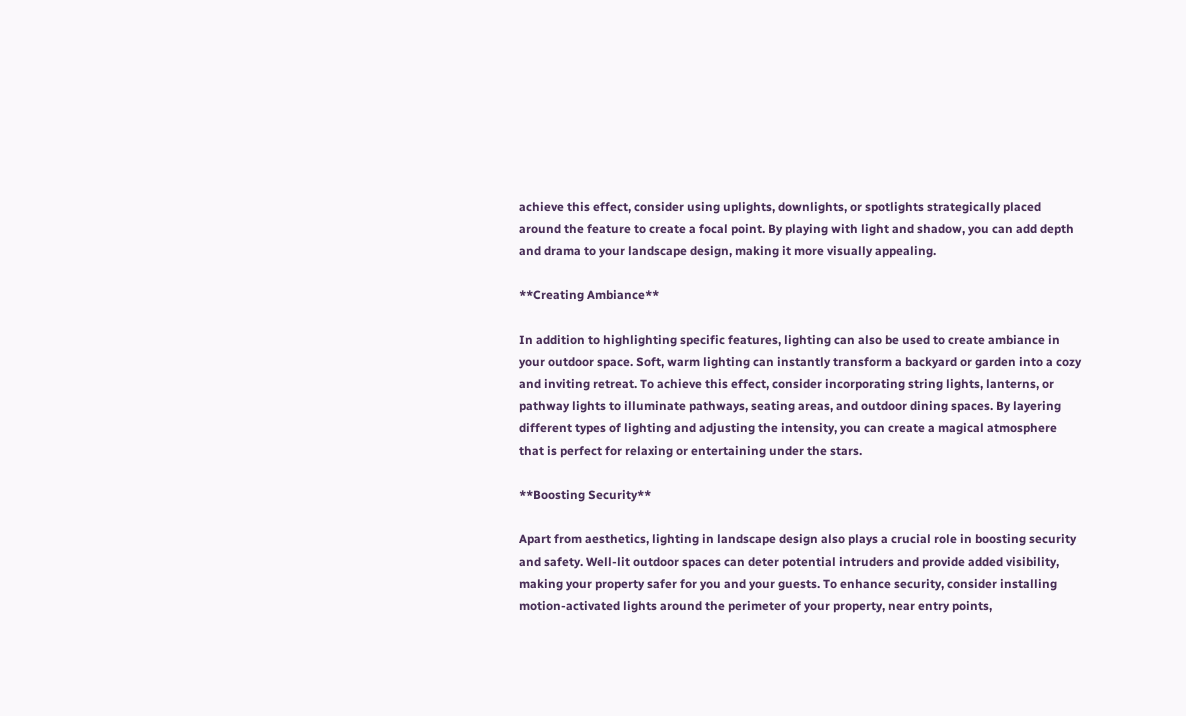achieve this effect, consider using uplights, downlights, or spotlights strategically placed around the feature to create a focal point. By playing with light and shadow, you can add depth and drama to your landscape design, making it more visually appealing.

**Creating Ambiance**

In addition to highlighting specific features, lighting can also be used to create ambiance in your outdoor space. Soft, warm lighting can instantly transform a backyard or garden into a cozy and inviting retreat. To achieve this effect, consider incorporating string lights, lanterns, or pathway lights to illuminate pathways, seating areas, and outdoor dining spaces. By layering different types of lighting and adjusting the intensity, you can create a magical atmosphere that is perfect for relaxing or entertaining under the stars.

**Boosting Security**

Apart from aesthetics, lighting in landscape design also plays a crucial role in boosting security and safety. Well-lit outdoor spaces can deter potential intruders and provide added visibility, making your property safer for you and your guests. To enhance security, consider installing motion-activated lights around the perimeter of your property, near entry points,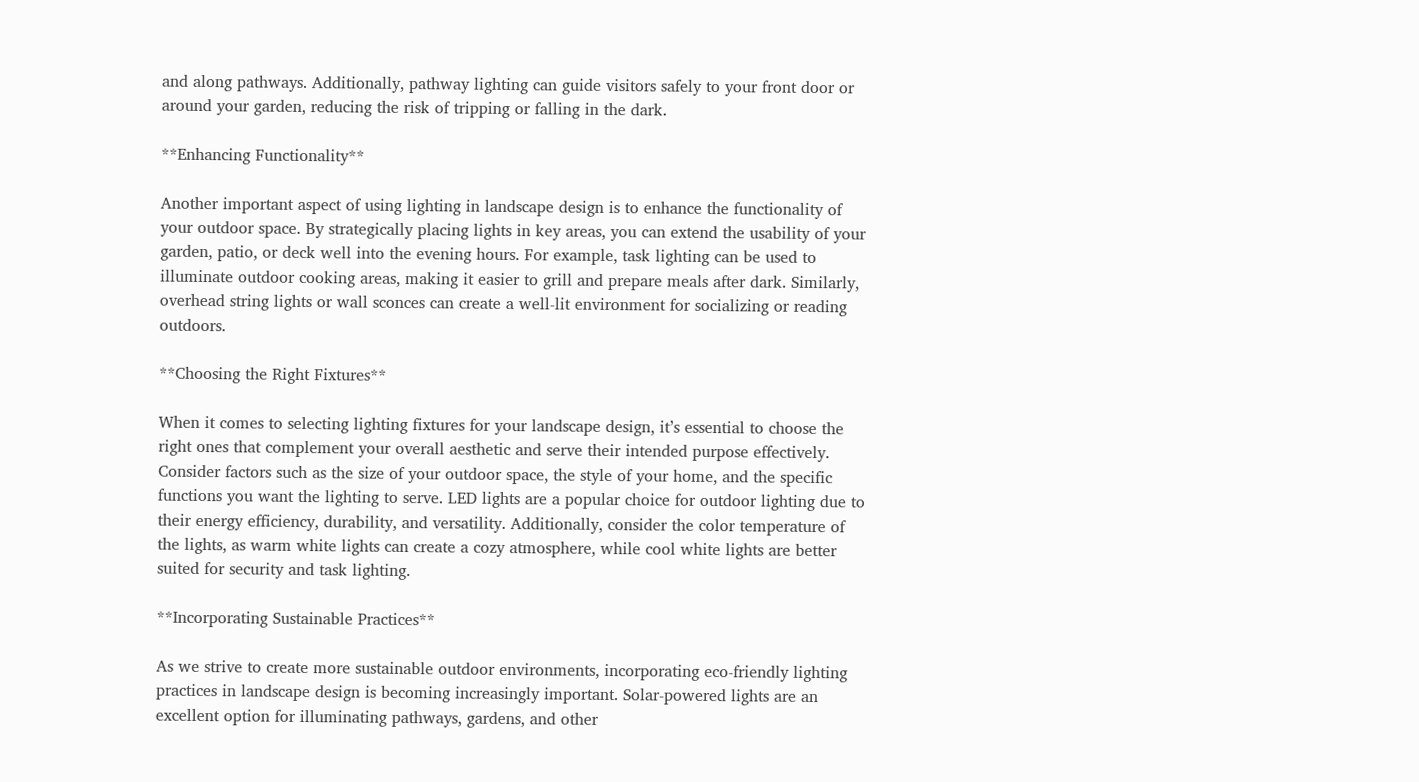and along pathways. Additionally, pathway lighting can guide visitors safely to your front door or around your garden, reducing the risk of tripping or falling in the dark.

**Enhancing Functionality**

Another important aspect of using lighting in landscape design is to enhance the functionality of your outdoor space. By strategically placing lights in key areas, you can extend the usability of your garden, patio, or deck well into the evening hours. For example, task lighting can be used to illuminate outdoor cooking areas, making it easier to grill and prepare meals after dark. Similarly, overhead string lights or wall sconces can create a well-lit environment for socializing or reading outdoors.

**Choosing the Right Fixtures**

When it comes to selecting lighting fixtures for your landscape design, it’s essential to choose the right ones that complement your overall aesthetic and serve their intended purpose effectively. Consider factors such as the size of your outdoor space, the style of your home, and the specific functions you want the lighting to serve. LED lights are a popular choice for outdoor lighting due to their energy efficiency, durability, and versatility. Additionally, consider the color temperature of the lights, as warm white lights can create a cozy atmosphere, while cool white lights are better suited for security and task lighting.

**Incorporating Sustainable Practices**

As we strive to create more sustainable outdoor environments, incorporating eco-friendly lighting practices in landscape design is becoming increasingly important. Solar-powered lights are an excellent option for illuminating pathways, gardens, and other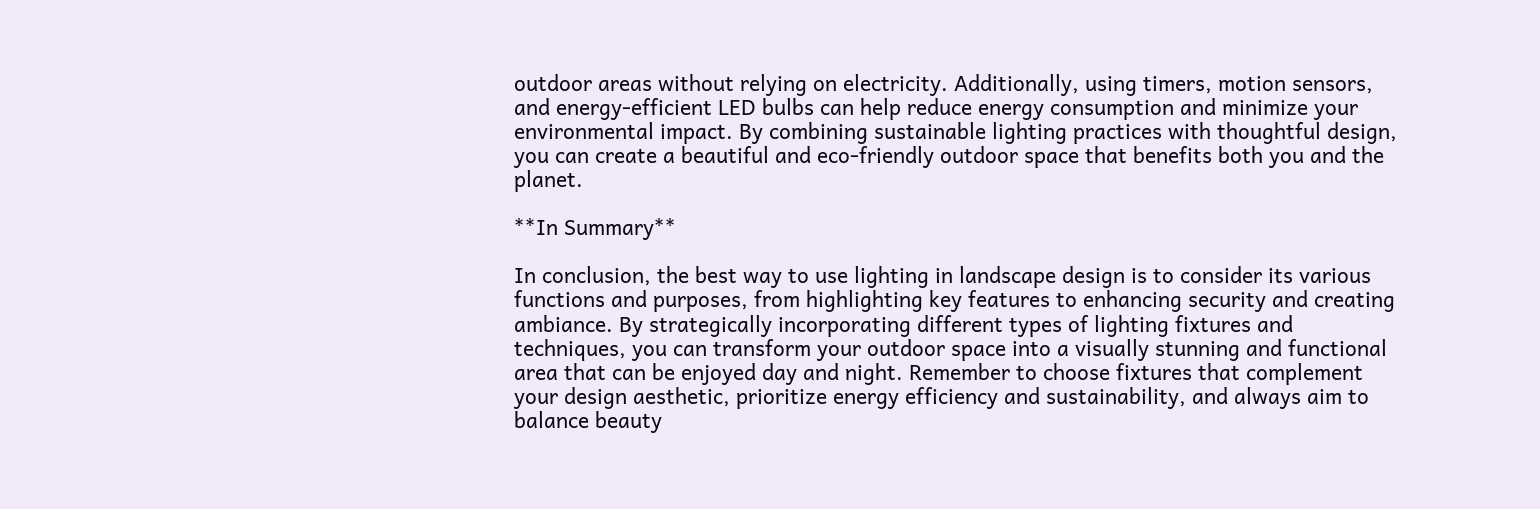outdoor areas without relying on electricity. Additionally, using timers, motion sensors, and energy-efficient LED bulbs can help reduce energy consumption and minimize your environmental impact. By combining sustainable lighting practices with thoughtful design, you can create a beautiful and eco-friendly outdoor space that benefits both you and the planet.

**In Summary**

In conclusion, the best way to use lighting in landscape design is to consider its various functions and purposes, from highlighting key features to enhancing security and creating ambiance. By strategically incorporating different types of lighting fixtures and techniques, you can transform your outdoor space into a visually stunning and functional area that can be enjoyed day and night. Remember to choose fixtures that complement your design aesthetic, prioritize energy efficiency and sustainability, and always aim to balance beauty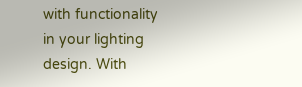with functionality in your lighting design. With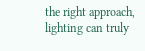the right approach, lighting can truly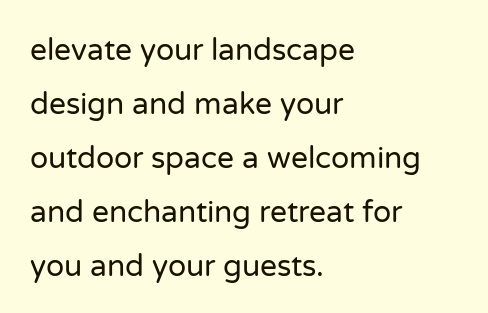elevate your landscape design and make your outdoor space a welcoming and enchanting retreat for you and your guests.